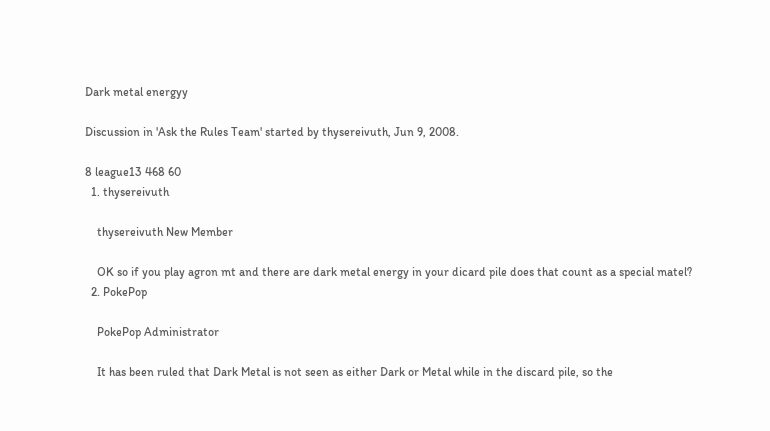Dark metal energyy

Discussion in 'Ask the Rules Team' started by thysereivuth, Jun 9, 2008.

8 league13 468 60
  1. thysereivuth

    thysereivuth New Member

    OK so if you play agron mt and there are dark metal energy in your dicard pile does that count as a special matel?
  2. PokePop

    PokePop Administrator

    It has been ruled that Dark Metal is not seen as either Dark or Metal while in the discard pile, so the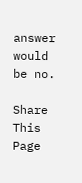answer would be no.

Share This Page